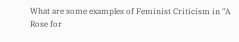What are some examples of Feminist Criticism in "A Rose for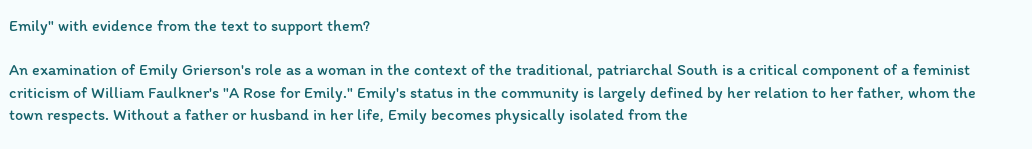Emily" with evidence from the text to support them?

An examination of Emily Grierson's role as a woman in the context of the traditional, patriarchal South is a critical component of a feminist criticism of William Faulkner's "A Rose for Emily." Emily's status in the community is largely defined by her relation to her father, whom the town respects. Without a father or husband in her life, Emily becomes physically isolated from the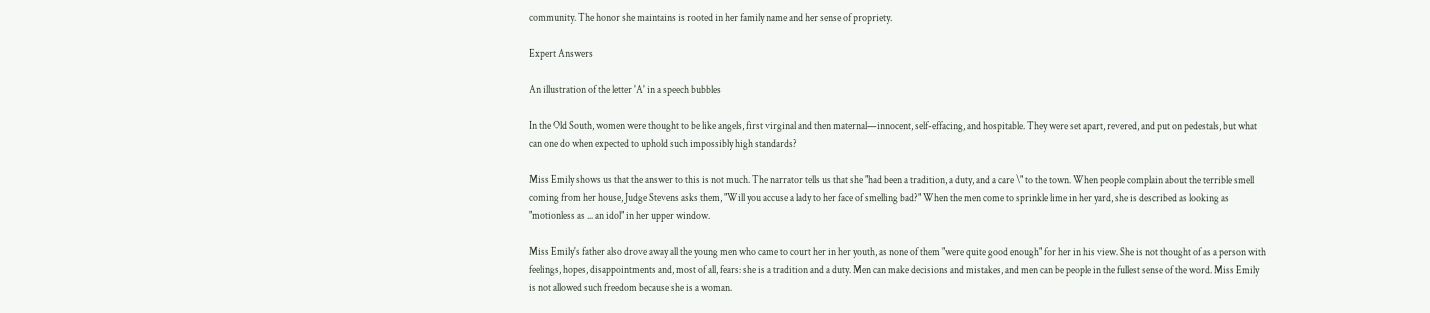community. The honor she maintains is rooted in her family name and her sense of propriety.

Expert Answers

An illustration of the letter 'A' in a speech bubbles

In the Old South, women were thought to be like angels, first virginal and then maternal—innocent, self-effacing, and hospitable. They were set apart, revered, and put on pedestals, but what can one do when expected to uphold such impossibly high standards?

Miss Emily shows us that the answer to this is not much. The narrator tells us that she "had been a tradition, a duty, and a care \" to the town. When people complain about the terrible smell coming from her house, Judge Stevens asks them, "Will you accuse a lady to her face of smelling bad?" When the men come to sprinkle lime in her yard, she is described as looking as "motionless as ... an idol" in her upper window.

Miss Emily's father also drove away all the young men who came to court her in her youth, as none of them "were quite good enough" for her in his view. She is not thought of as a person with feelings, hopes, disappointments and, most of all, fears: she is a tradition and a duty. Men can make decisions and mistakes, and men can be people in the fullest sense of the word. Miss Emily is not allowed such freedom because she is a woman.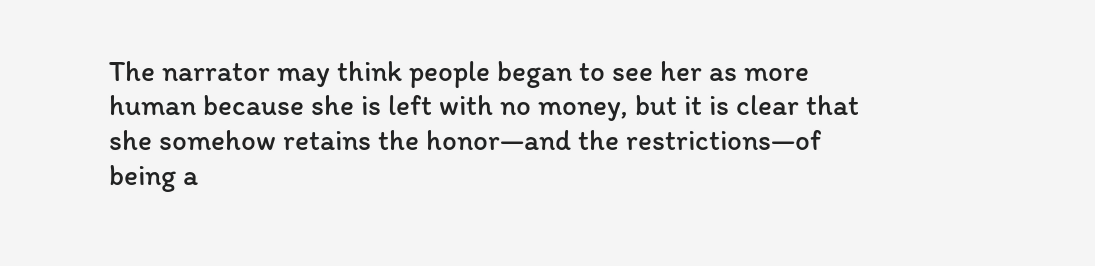The narrator may think people began to see her as more human because she is left with no money, but it is clear that she somehow retains the honor—and the restrictions—of being a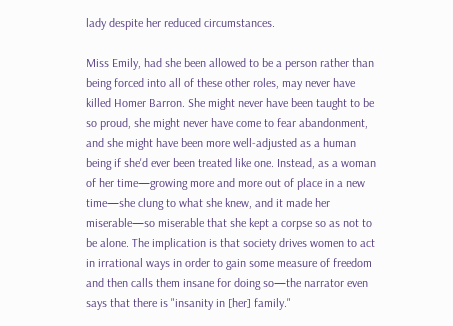lady despite her reduced circumstances.

Miss Emily, had she been allowed to be a person rather than being forced into all of these other roles, may never have killed Homer Barron. She might never have been taught to be so proud, she might never have come to fear abandonment, and she might have been more well-adjusted as a human being if she'd ever been treated like one. Instead, as a woman of her time—growing more and more out of place in a new time—she clung to what she knew, and it made her miserable—so miserable that she kept a corpse so as not to be alone. The implication is that society drives women to act in irrational ways in order to gain some measure of freedom and then calls them insane for doing so—the narrator even says that there is "insanity in [her] family."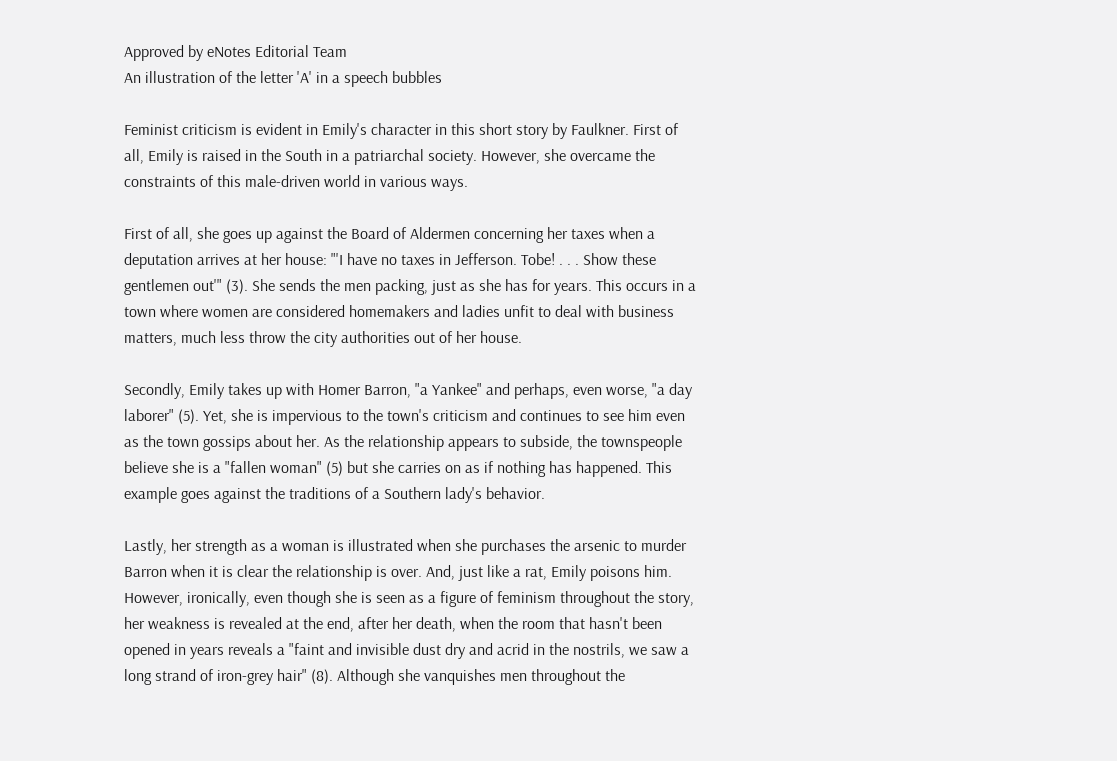Approved by eNotes Editorial Team
An illustration of the letter 'A' in a speech bubbles

Feminist criticism is evident in Emily's character in this short story by Faulkner. First of all, Emily is raised in the South in a patriarchal society. However, she overcame the constraints of this male-driven world in various ways.

First of all, she goes up against the Board of Aldermen concerning her taxes when a deputation arrives at her house: "'I have no taxes in Jefferson. Tobe! . . . Show these gentlemen out'" (3). She sends the men packing, just as she has for years. This occurs in a town where women are considered homemakers and ladies unfit to deal with business matters, much less throw the city authorities out of her house.

Secondly, Emily takes up with Homer Barron, "a Yankee" and perhaps, even worse, "a day laborer" (5). Yet, she is impervious to the town's criticism and continues to see him even as the town gossips about her. As the relationship appears to subside, the townspeople believe she is a "fallen woman" (5) but she carries on as if nothing has happened. This example goes against the traditions of a Southern lady's behavior.

Lastly, her strength as a woman is illustrated when she purchases the arsenic to murder Barron when it is clear the relationship is over. And, just like a rat, Emily poisons him. However, ironically, even though she is seen as a figure of feminism throughout the story, her weakness is revealed at the end, after her death, when the room that hasn't been opened in years reveals a "faint and invisible dust dry and acrid in the nostrils, we saw a long strand of iron-grey hair" (8). Although she vanquishes men throughout the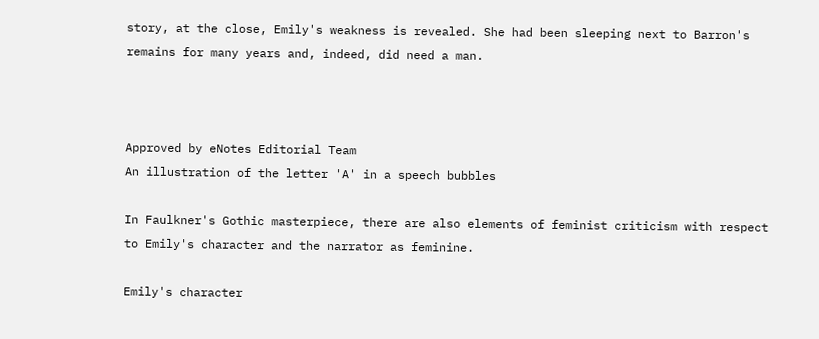story, at the close, Emily's weakness is revealed. She had been sleeping next to Barron's remains for many years and, indeed, did need a man.



Approved by eNotes Editorial Team
An illustration of the letter 'A' in a speech bubbles

In Faulkner's Gothic masterpiece, there are also elements of feminist criticism with respect to Emily's character and the narrator as feminine.

Emily's character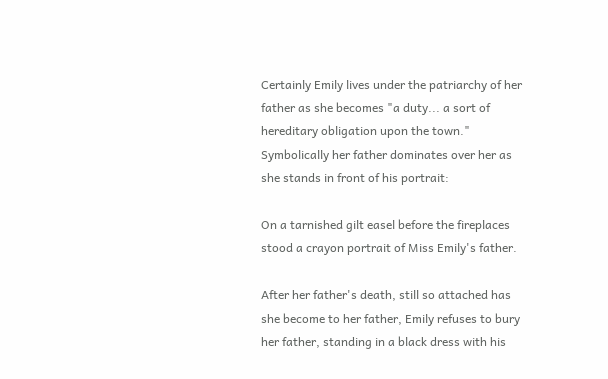Certainly Emily lives under the patriarchy of her father as she becomes "a duty... a sort of hereditary obligation upon the town." Symbolically her father dominates over her as she stands in front of his portrait:

On a tarnished gilt easel before the fireplaces stood a crayon portrait of Miss Emily's father.

After her father's death, still so attached has she become to her father, Emily refuses to bury her father, standing in a black dress with his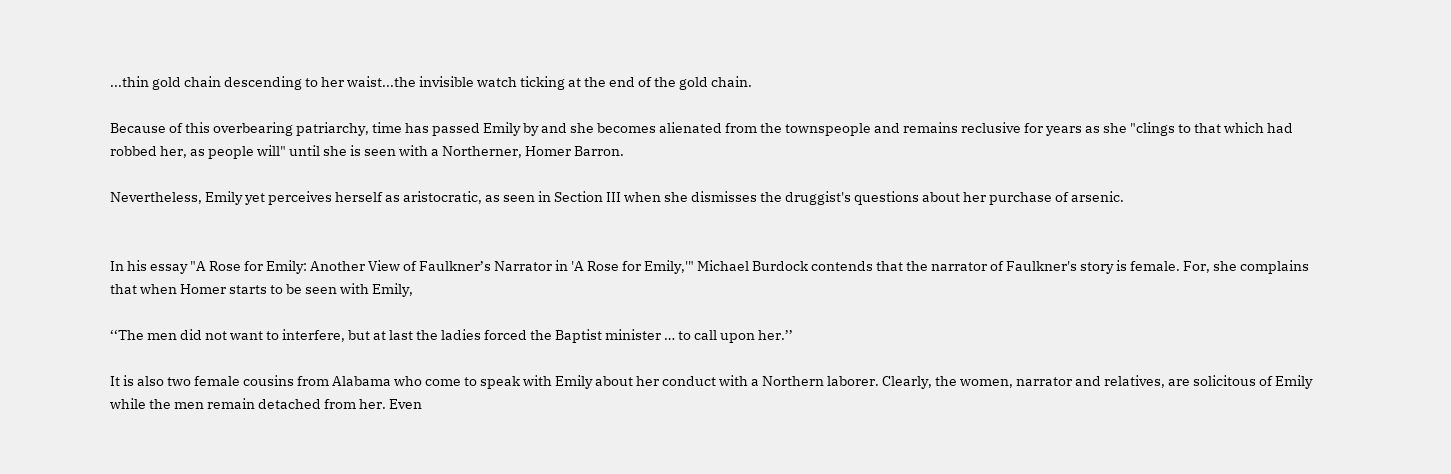...thin gold chain descending to her waist...the invisible watch ticking at the end of the gold chain.

Because of this overbearing patriarchy, time has passed Emily by and she becomes alienated from the townspeople and remains reclusive for years as she "clings to that which had robbed her, as people will" until she is seen with a Northerner, Homer Barron.

Nevertheless, Emily yet perceives herself as aristocratic, as seen in Section III when she dismisses the druggist's questions about her purchase of arsenic.


In his essay "A Rose for Emily: Another View of Faulkner’s Narrator in 'A Rose for Emily,'" Michael Burdock contends that the narrator of Faulkner's story is female. For, she complains that when Homer starts to be seen with Emily,

‘‘The men did not want to interfere, but at last the ladies forced the Baptist minister … to call upon her.’’

It is also two female cousins from Alabama who come to speak with Emily about her conduct with a Northern laborer. Clearly, the women, narrator and relatives, are solicitous of Emily while the men remain detached from her. Even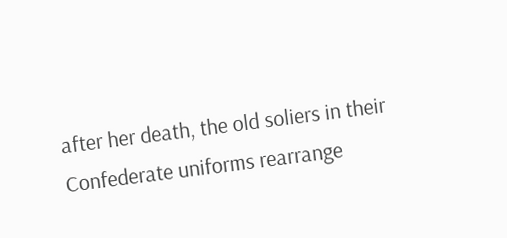after her death, the old soliers in their Confederate uniforms rearrange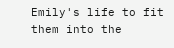Emily's life to fit them into the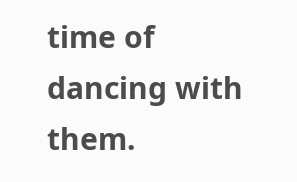time of dancing with them.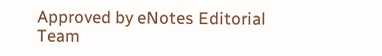Approved by eNotes Editorial Team